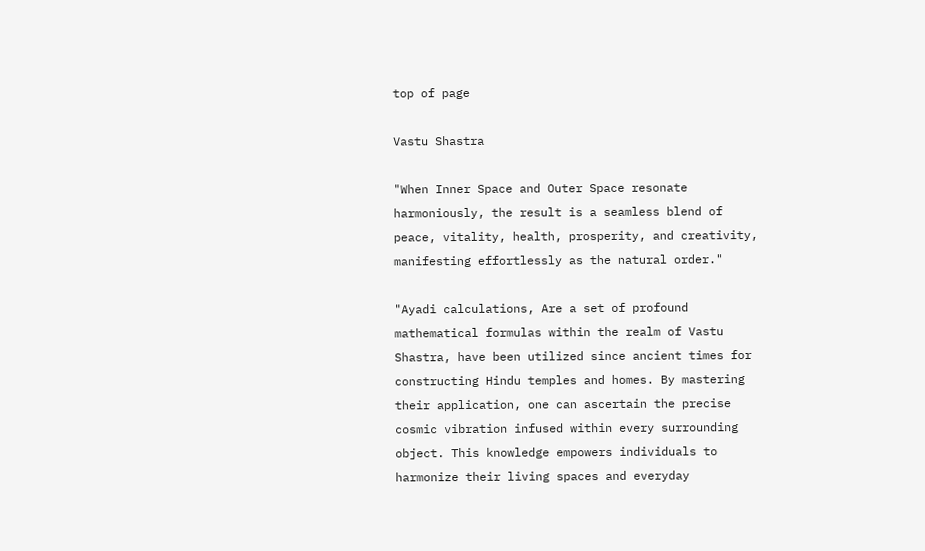top of page

Vastu Shastra

"When Inner Space and Outer Space resonate harmoniously, the result is a seamless blend of peace, vitality, health, prosperity, and creativity, manifesting effortlessly as the natural order."

"Ayadi calculations, Are a set of profound mathematical formulas within the realm of Vastu Shastra, have been utilized since ancient times for constructing Hindu temples and homes. By mastering their application, one can ascertain the precise cosmic vibration infused within every surrounding object. This knowledge empowers individuals to harmonize their living spaces and everyday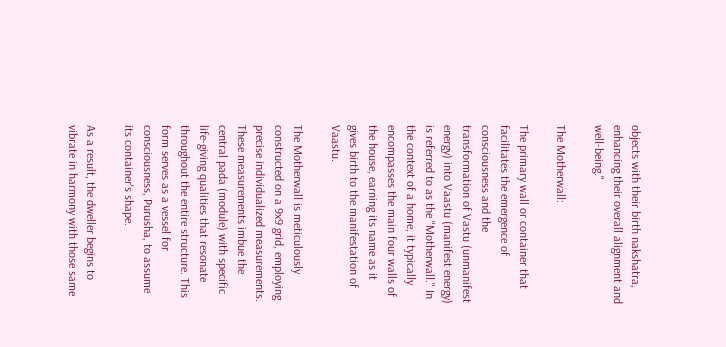objects with their birth nakshatra, enhancing their overall alignment and well-being."

The Motherwall:

The primary wall or container that facilitates the emergence of consciousness and the transformation of Vastu (unmanifest energy) into Vaastu (manifest energy) is referred to as the "Motherwall." In the context of a home, it typically encompasses the main four walls of the house, earning its name as it gives birth to the manifestation of Vaastu.

The Motherwall is meticulously constructed on a 9x9 grid, employing precise individualized measurements. These measurements imbue the central pada (module) with specific life-giving qualities that resonate throughout the entire structure. This form serves as a vessel for consciousness, Purusha, to assume its container's shape.

As a result, the dweller begins to vibrate in harmony with those same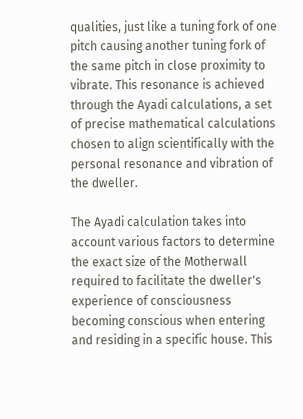qualities, just like a tuning fork of one pitch causing another tuning fork of the same pitch in close proximity to vibrate. This resonance is achieved through the Ayadi calculations, a set of precise mathematical calculations chosen to align scientifically with the personal resonance and vibration of the dweller.

The Ayadi calculation takes into account various factors to determine the exact size of the Motherwall required to facilitate the dweller's experience of consciousness becoming conscious when entering and residing in a specific house. This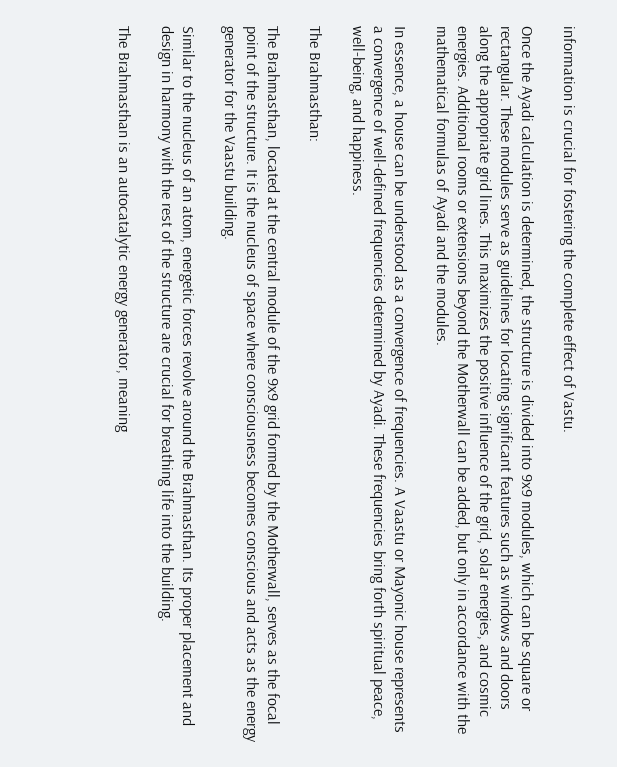information is crucial for fostering the complete effect of Vastu.

Once the Ayadi calculation is determined, the structure is divided into 9x9 modules, which can be square or rectangular. These modules serve as guidelines for locating significant features such as windows and doors along the appropriate grid lines. This maximizes the positive influence of the grid, solar energies, and cosmic energies. Additional rooms or extensions beyond the Motherwall can be added, but only in accordance with the mathematical formulas of Ayadi and the modules.

In essence, a house can be understood as a convergence of frequencies. A Vaastu or Mayonic house represents a convergence of well-defined frequencies determined by Ayadi. These frequencies bring forth spiritual peace, well-being, and happiness.

The Brahmasthan:

The Brahmasthan, located at the central module of the 9x9 grid formed by the Motherwall, serves as the focal point of the structure. It is the nucleus of space where consciousness becomes conscious and acts as the energy generator for the Vaastu building.

Similar to the nucleus of an atom, energetic forces revolve around the Brahmasthan. Its proper placement and design in harmony with the rest of the structure are crucial for breathing life into the building.

The Brahmasthan is an autocatalytic energy generator, meaning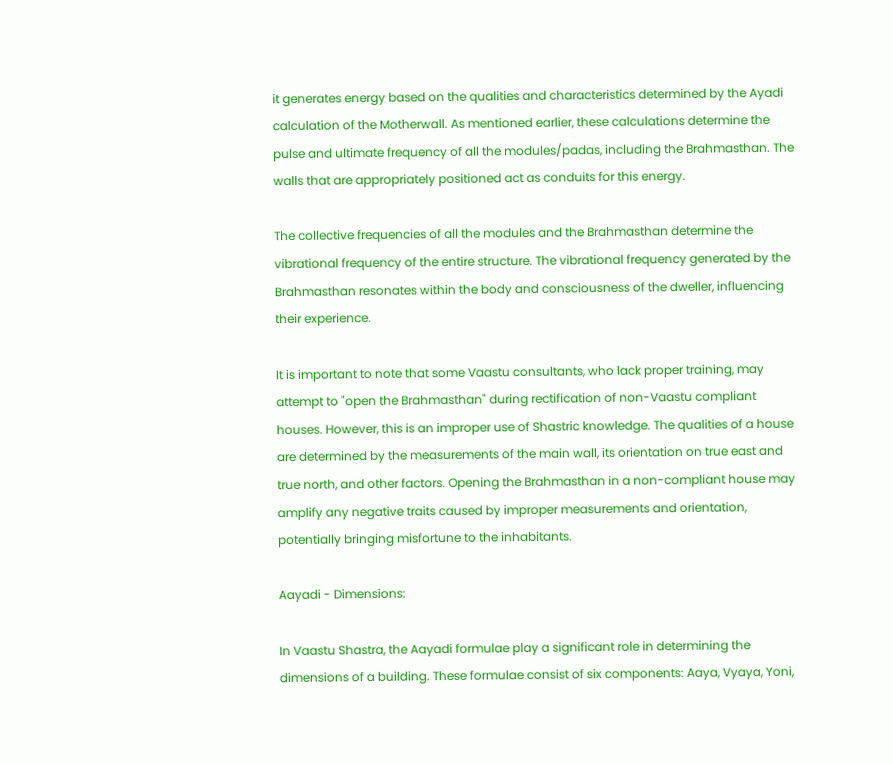it generates energy based on the qualities and characteristics determined by the Ayadi calculation of the Motherwall. As mentioned earlier, these calculations determine the pulse and ultimate frequency of all the modules/padas, including the Brahmasthan. The walls that are appropriately positioned act as conduits for this energy.

The collective frequencies of all the modules and the Brahmasthan determine the vibrational frequency of the entire structure. The vibrational frequency generated by the Brahmasthan resonates within the body and consciousness of the dweller, influencing their experience.

It is important to note that some Vaastu consultants, who lack proper training, may attempt to "open the Brahmasthan" during rectification of non-Vaastu compliant houses. However, this is an improper use of Shastric knowledge. The qualities of a house are determined by the measurements of the main wall, its orientation on true east and true north, and other factors. Opening the Brahmasthan in a non-compliant house may amplify any negative traits caused by improper measurements and orientation, potentially bringing misfortune to the inhabitants.

Aayadi - Dimensions:

In Vaastu Shastra, the Aayadi formulae play a significant role in determining the dimensions of a building. These formulae consist of six components: Aaya, Vyaya, Yoni,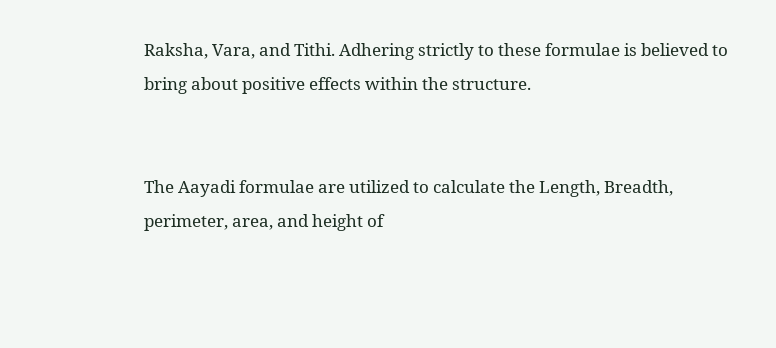Raksha, Vara, and Tithi. Adhering strictly to these formulae is believed to bring about positive effects within the structure.


The Aayadi formulae are utilized to calculate the Length, Breadth, perimeter, area, and height of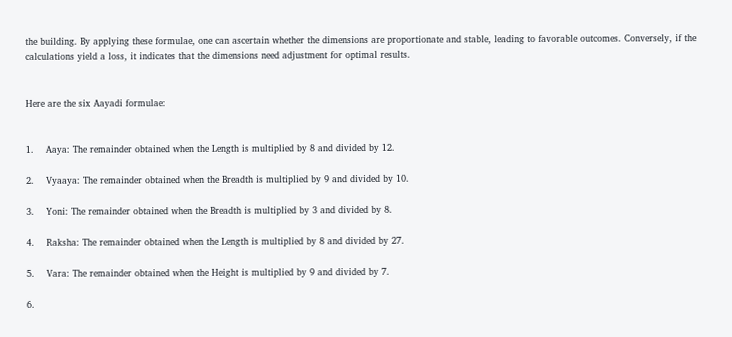the building. By applying these formulae, one can ascertain whether the dimensions are proportionate and stable, leading to favorable outcomes. Conversely, if the calculations yield a loss, it indicates that the dimensions need adjustment for optimal results.


Here are the six Aayadi formulae:


1.    Aaya: The remainder obtained when the Length is multiplied by 8 and divided by 12.

2.    Vyaaya: The remainder obtained when the Breadth is multiplied by 9 and divided by 10.

3.    Yoni: The remainder obtained when the Breadth is multiplied by 3 and divided by 8.

4.    Raksha: The remainder obtained when the Length is multiplied by 8 and divided by 27.

5.    Vara: The remainder obtained when the Height is multiplied by 9 and divided by 7.

6.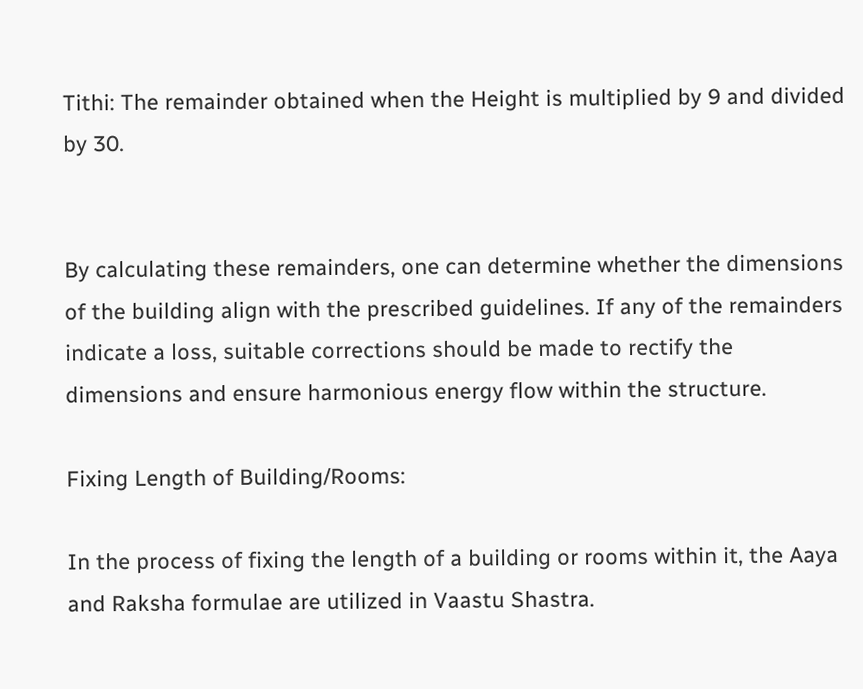Tithi: The remainder obtained when the Height is multiplied by 9 and divided by 30.


By calculating these remainders, one can determine whether the dimensions of the building align with the prescribed guidelines. If any of the remainders indicate a loss, suitable corrections should be made to rectify the dimensions and ensure harmonious energy flow within the structure.

Fixing Length of Building/Rooms:

In the process of fixing the length of a building or rooms within it, the Aaya and Raksha formulae are utilized in Vaastu Shastra.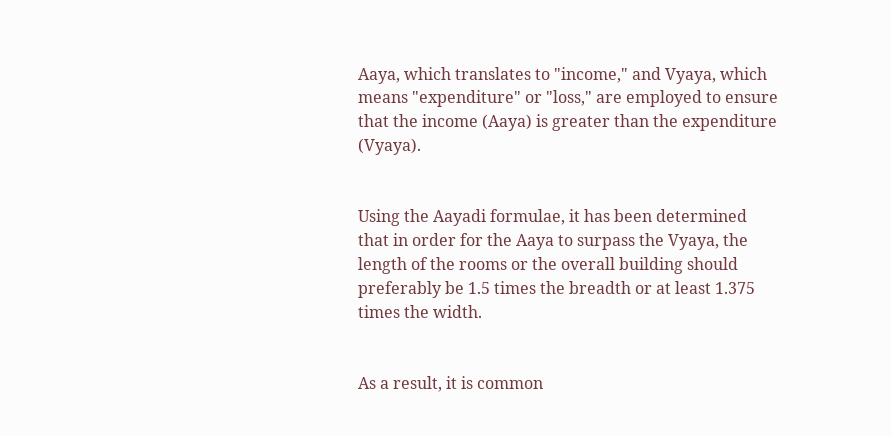Aaya, which translates to "income," and Vyaya, which means "expenditure" or "loss," are employed to ensure that the income (Aaya) is greater than the expenditure (Vyaya).


Using the Aayadi formulae, it has been determined that in order for the Aaya to surpass the Vyaya, the length of the rooms or the overall building should preferably be 1.5 times the breadth or at least 1.375 times the width.


As a result, it is common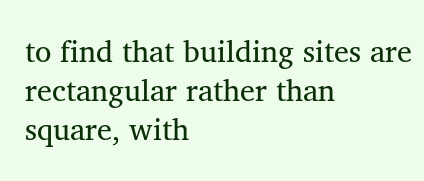to find that building sites are rectangular rather than square, with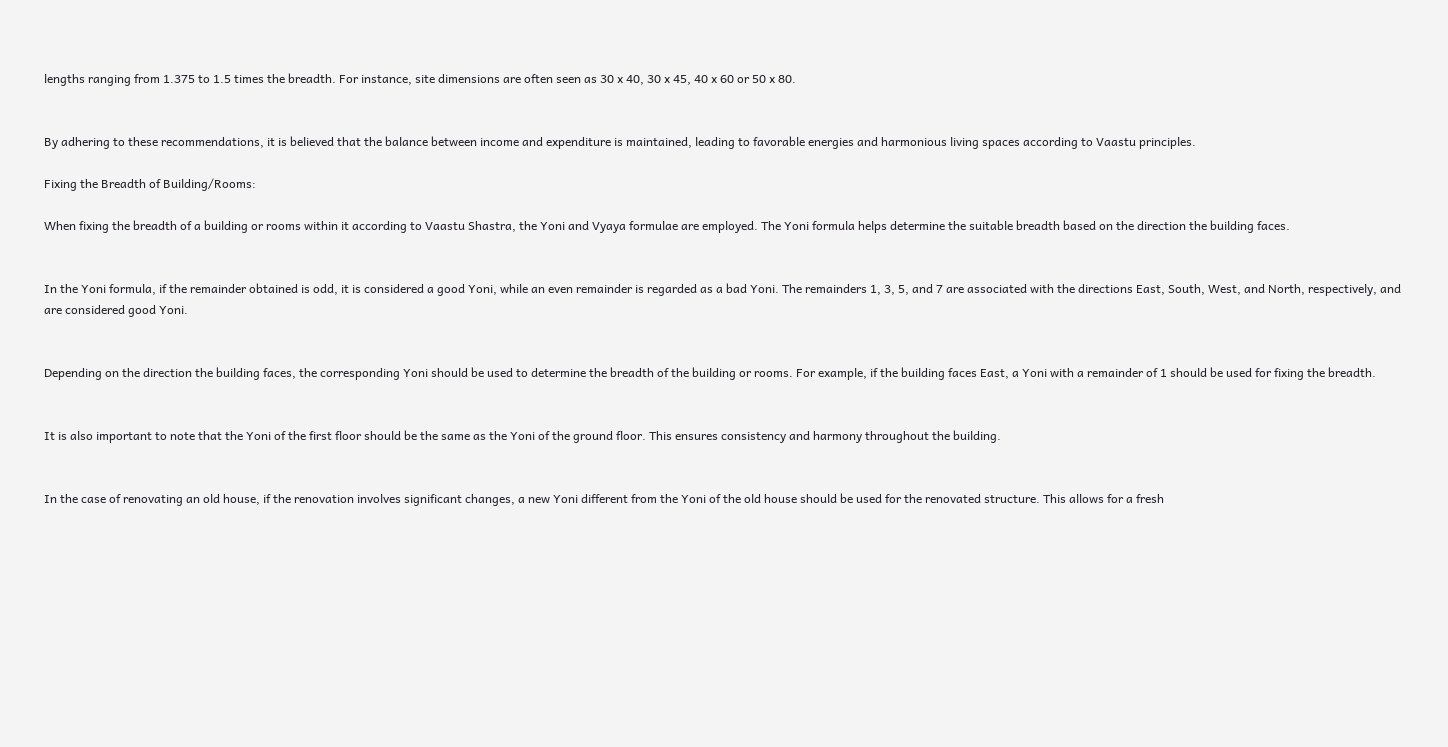lengths ranging from 1.375 to 1.5 times the breadth. For instance, site dimensions are often seen as 30 x 40, 30 x 45, 40 x 60 or 50 x 80.


By adhering to these recommendations, it is believed that the balance between income and expenditure is maintained, leading to favorable energies and harmonious living spaces according to Vaastu principles.

Fixing the Breadth of Building/Rooms:

When fixing the breadth of a building or rooms within it according to Vaastu Shastra, the Yoni and Vyaya formulae are employed. The Yoni formula helps determine the suitable breadth based on the direction the building faces.


In the Yoni formula, if the remainder obtained is odd, it is considered a good Yoni, while an even remainder is regarded as a bad Yoni. The remainders 1, 3, 5, and 7 are associated with the directions East, South, West, and North, respectively, and are considered good Yoni.


Depending on the direction the building faces, the corresponding Yoni should be used to determine the breadth of the building or rooms. For example, if the building faces East, a Yoni with a remainder of 1 should be used for fixing the breadth.


It is also important to note that the Yoni of the first floor should be the same as the Yoni of the ground floor. This ensures consistency and harmony throughout the building.


In the case of renovating an old house, if the renovation involves significant changes, a new Yoni different from the Yoni of the old house should be used for the renovated structure. This allows for a fresh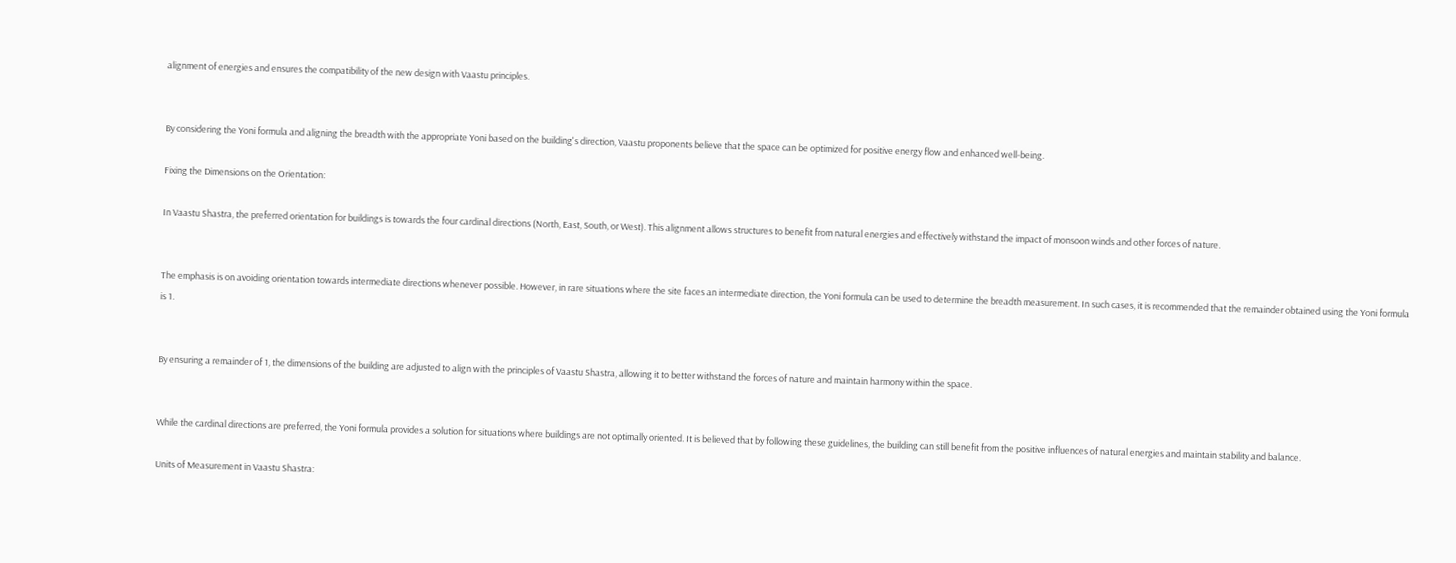alignment of energies and ensures the compatibility of the new design with Vaastu principles.


By considering the Yoni formula and aligning the breadth with the appropriate Yoni based on the building's direction, Vaastu proponents believe that the space can be optimized for positive energy flow and enhanced well-being.

Fixing the Dimensions on the Orientation:

In Vaastu Shastra, the preferred orientation for buildings is towards the four cardinal directions (North, East, South, or West). This alignment allows structures to benefit from natural energies and effectively withstand the impact of monsoon winds and other forces of nature.


The emphasis is on avoiding orientation towards intermediate directions whenever possible. However, in rare situations where the site faces an intermediate direction, the Yoni formula can be used to determine the breadth measurement. In such cases, it is recommended that the remainder obtained using the Yoni formula is 1.


By ensuring a remainder of 1, the dimensions of the building are adjusted to align with the principles of Vaastu Shastra, allowing it to better withstand the forces of nature and maintain harmony within the space.


While the cardinal directions are preferred, the Yoni formula provides a solution for situations where buildings are not optimally oriented. It is believed that by following these guidelines, the building can still benefit from the positive influences of natural energies and maintain stability and balance.

Units of Measurement in Vaastu Shastra: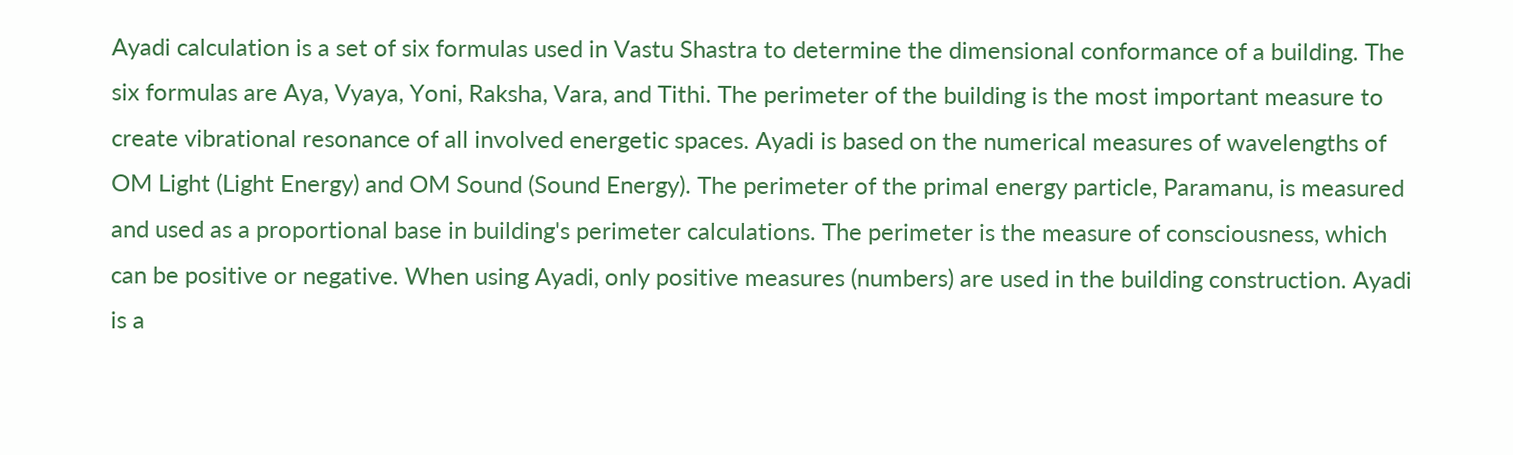Ayadi calculation is a set of six formulas used in Vastu Shastra to determine the dimensional conformance of a building. The six formulas are Aya, Vyaya, Yoni, Raksha, Vara, and Tithi. The perimeter of the building is the most important measure to create vibrational resonance of all involved energetic spaces. Ayadi is based on the numerical measures of wavelengths of OM Light (Light Energy) and OM Sound (Sound Energy). The perimeter of the primal energy particle, Paramanu, is measured and used as a proportional base in building's perimeter calculations. The perimeter is the measure of consciousness, which can be positive or negative. When using Ayadi, only positive measures (numbers) are used in the building construction. Ayadi is a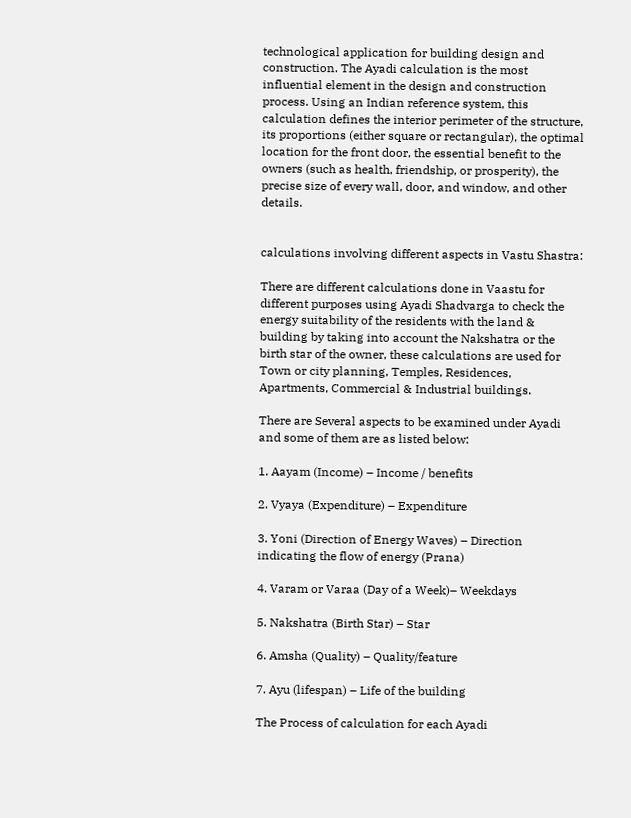technological application for building design and construction. The Ayadi calculation is the most influential element in the design and construction process. Using an Indian reference system, this calculation defines the interior perimeter of the structure, its proportions (either square or rectangular), the optimal location for the front door, the essential benefit to the owners (such as health, friendship, or prosperity), the precise size of every wall, door, and window, and other details.


calculations involving different aspects in Vastu Shastra:

There are different calculations done in Vaastu for different purposes using Ayadi Shadvarga to check the energy suitability of the residents with the land & building by taking into account the Nakshatra or the birth star of the owner, these calculations are used for Town or city planning, Temples, Residences, Apartments, Commercial & Industrial buildings.

There are Several aspects to be examined under Ayadi and some of them are as listed below:

1. Aayam (Income) – Income / benefits

2. Vyaya (Expenditure) – Expenditure

3. Yoni (Direction of Energy Waves) – Direction indicating the flow of energy (Prana)

4. Varam or Varaa (Day of a Week)– Weekdays

5. Nakshatra (Birth Star) – Star

6. Amsha (Quality) – Quality/feature

7. Ayu (lifespan) – Life of the building

The Process of calculation for each Ayadi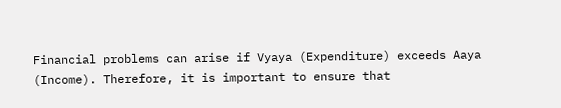Financial problems can arise if Vyaya (Expenditure) exceeds Aaya (Income). Therefore, it is important to ensure that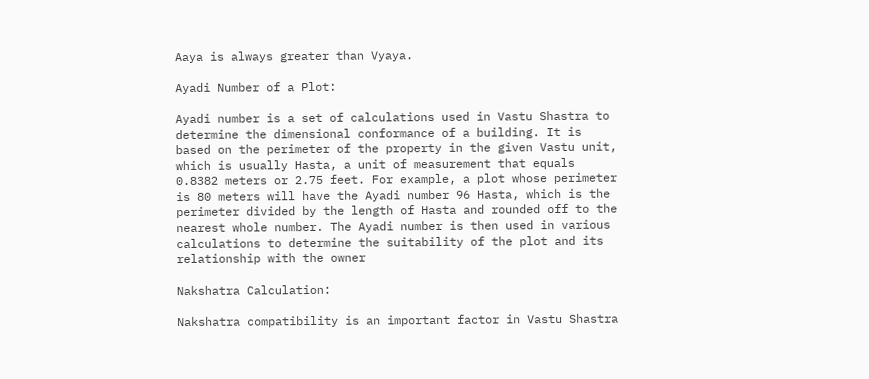Aaya is always greater than Vyaya.

Ayadi Number of a Plot:

Ayadi number is a set of calculations used in Vastu Shastra to determine the dimensional conformance of a building. It is based on the perimeter of the property in the given Vastu unit, which is usually Hasta, a unit of measurement that equals 0.8382 meters or 2.75 feet. For example, a plot whose perimeter is 80 meters will have the Ayadi number 96 Hasta, which is the perimeter divided by the length of Hasta and rounded off to the nearest whole number. The Ayadi number is then used in various calculations to determine the suitability of the plot and its relationship with the owner

Nakshatra Calculation:

Nakshatra compatibility is an important factor in Vastu Shastra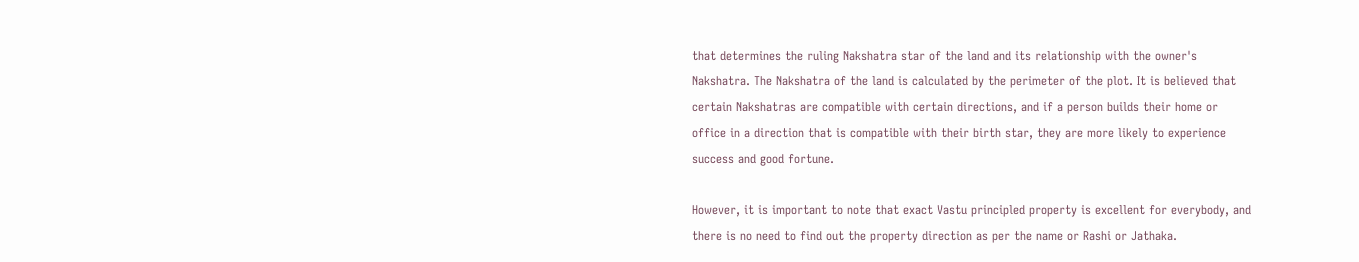that determines the ruling Nakshatra star of the land and its relationship with the owner's Nakshatra. The Nakshatra of the land is calculated by the perimeter of the plot. It is believed that certain Nakshatras are compatible with certain directions, and if a person builds their home or office in a direction that is compatible with their birth star, they are more likely to experience success and good fortune.

However, it is important to note that exact Vastu principled property is excellent for everybody, and there is no need to find out the property direction as per the name or Rashi or Jathaka.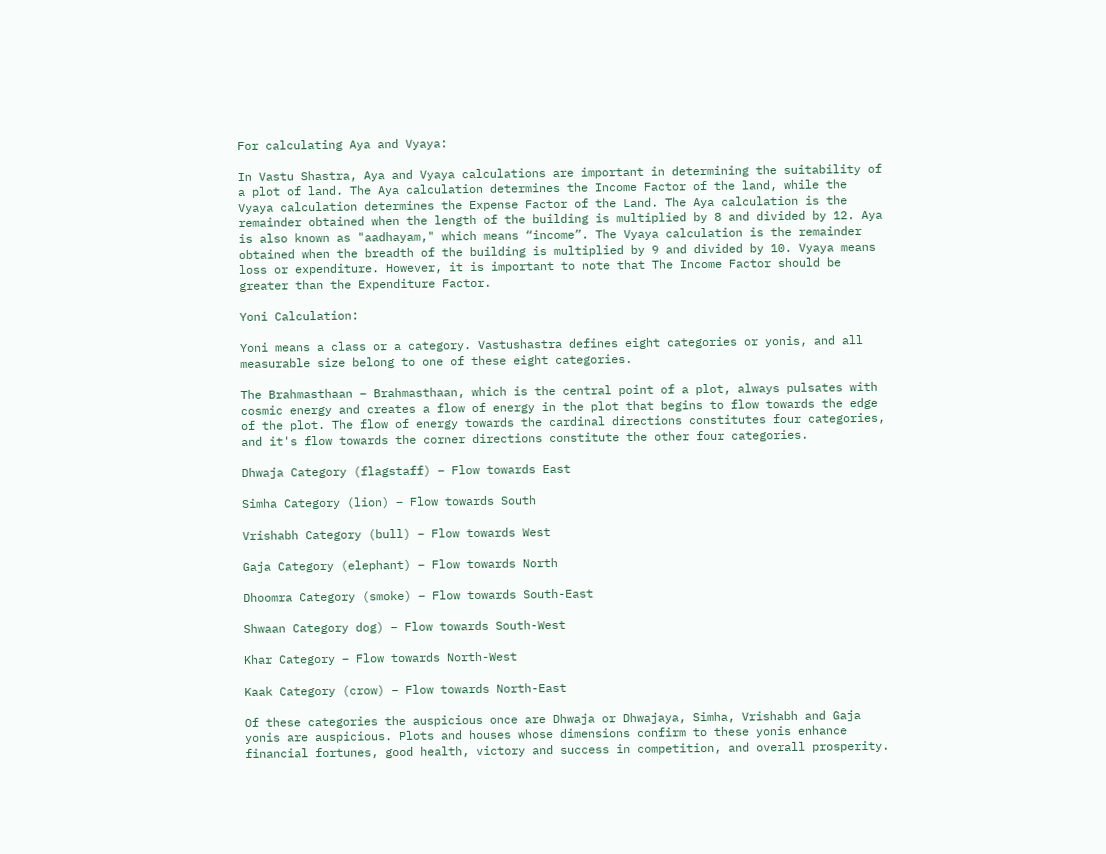For calculating Aya and Vyaya:

In Vastu Shastra, Aya and Vyaya calculations are important in determining the suitability of a plot of land. The Aya calculation determines the Income Factor of the land, while the Vyaya calculation determines the Expense Factor of the Land. The Aya calculation is the remainder obtained when the length of the building is multiplied by 8 and divided by 12. Aya is also known as "aadhayam," which means “income”. The Vyaya calculation is the remainder obtained when the breadth of the building is multiplied by 9 and divided by 10. Vyaya means loss or expenditure. However, it is important to note that The Income Factor should be greater than the Expenditure Factor.

Yoni Calculation:

Yoni means a class or a category. Vastushastra defines eight categories or yonis, and all measurable size belong to one of these eight categories.

The Brahmasthaan – Brahmasthaan, which is the central point of a plot, always pulsates with cosmic energy and creates a flow of energy in the plot that begins to flow towards the edge of the plot. The flow of energy towards the cardinal directions constitutes four categories, and it's flow towards the corner directions constitute the other four categories.

Dhwaja Category (flagstaff) – Flow towards East

Simha Category (lion) – Flow towards South

Vrishabh Category (bull) – Flow towards West

Gaja Category (elephant) – Flow towards North

Dhoomra Category (smoke) – Flow towards South-East

Shwaan Category dog) – Flow towards South-West

Khar Category – Flow towards North-West

Kaak Category (crow) – Flow towards North-East

Of these categories the auspicious once are Dhwaja or Dhwajaya, Simha, Vrishabh and Gaja yonis are auspicious. Plots and houses whose dimensions confirm to these yonis enhance financial fortunes, good health, victory and success in competition, and overall prosperity.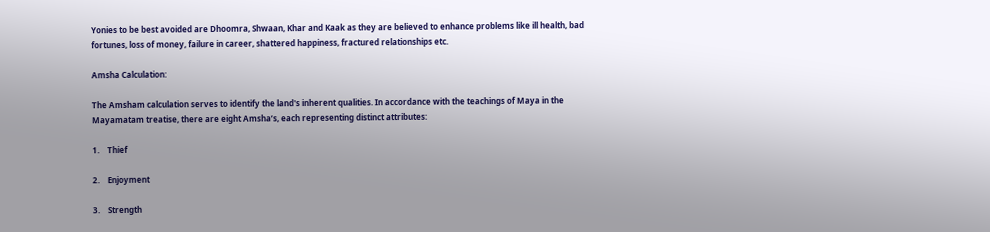Yonies to be best avoided are Dhoomra, Shwaan, Khar and Kaak as they are believed to enhance problems like ill health, bad fortunes, loss of money, failure in career, shattered happiness, fractured relationships etc.

Amsha Calculation:

The Amsham calculation serves to identify the land's inherent qualities. In accordance with the teachings of Maya in the Mayamatam treatise, there are eight Amsha’s, each representing distinct attributes:

1.    Thief

2.    Enjoyment

3.    Strength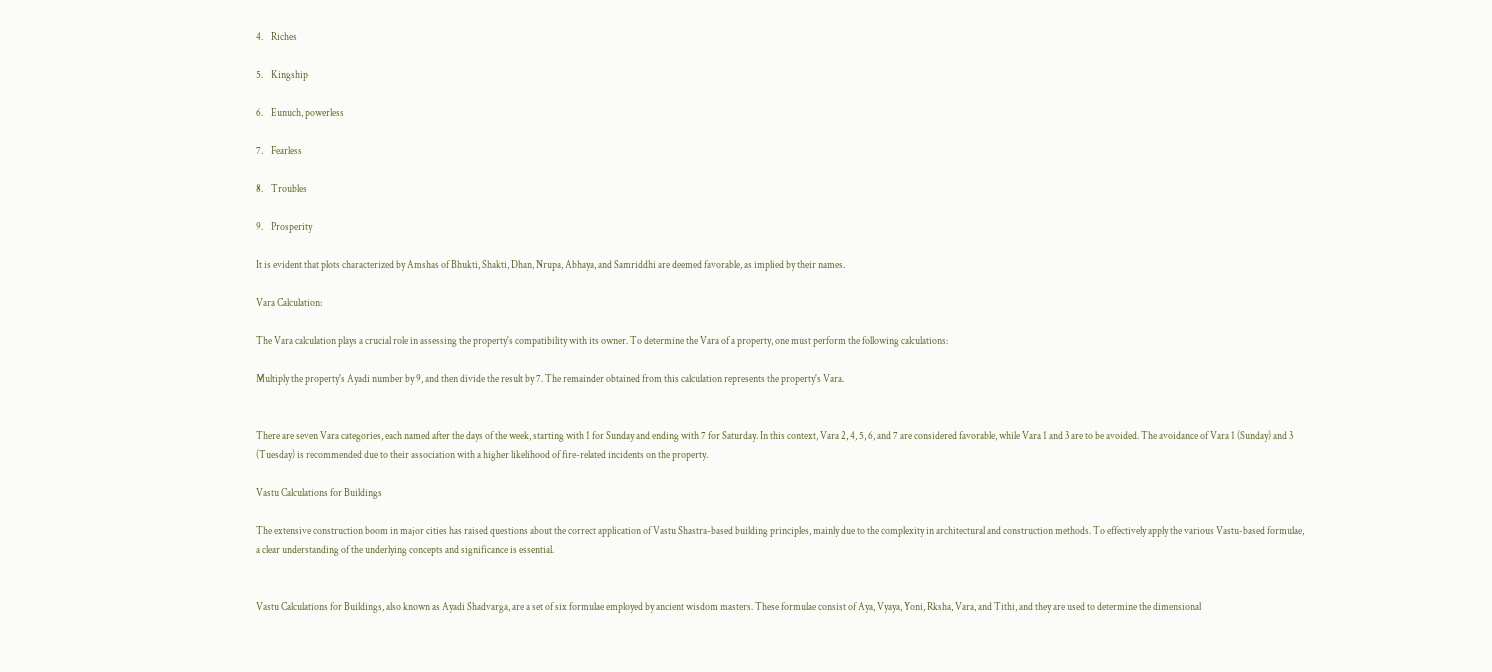4.    Riches

5.    Kingship

6.    Eunuch, powerless

7.    Fearless

8.    Troubles

9.    Prosperity

It is evident that plots characterized by Amshas of Bhukti, Shakti, Dhan, Nrupa, Abhaya, and Samriddhi are deemed favorable, as implied by their names.

Vara Calculation:

The Vara calculation plays a crucial role in assessing the property's compatibility with its owner. To determine the Vara of a property, one must perform the following calculations:

Multiply the property's Ayadi number by 9, and then divide the result by 7. The remainder obtained from this calculation represents the property's Vara.


There are seven Vara categories, each named after the days of the week, starting with 1 for Sunday and ending with 7 for Saturday. In this context, Vara 2, 4, 5, 6, and 7 are considered favorable, while Vara 1 and 3 are to be avoided. The avoidance of Vara 1 (Sunday) and 3 (Tuesday) is recommended due to their association with a higher likelihood of fire-related incidents on the property.

Vastu Calculations for Buildings

The extensive construction boom in major cities has raised questions about the correct application of Vastu Shastra-based building principles, mainly due to the complexity in architectural and construction methods. To effectively apply the various Vastu-based formulae, a clear understanding of the underlying concepts and significance is essential.


Vastu Calculations for Buildings, also known as Ayadi Shadvarga, are a set of six formulae employed by ancient wisdom masters. These formulae consist of Aya, Vyaya, Yoni, Rksha, Vara, and Tithi, and they are used to determine the dimensional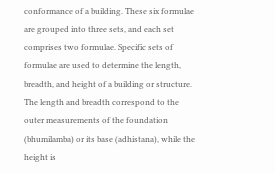conformance of a building. These six formulae are grouped into three sets, and each set comprises two formulae. Specific sets of formulae are used to determine the length, breadth, and height of a building or structure. The length and breadth correspond to the outer measurements of the foundation (bhumilamba) or its base (adhistana), while the height is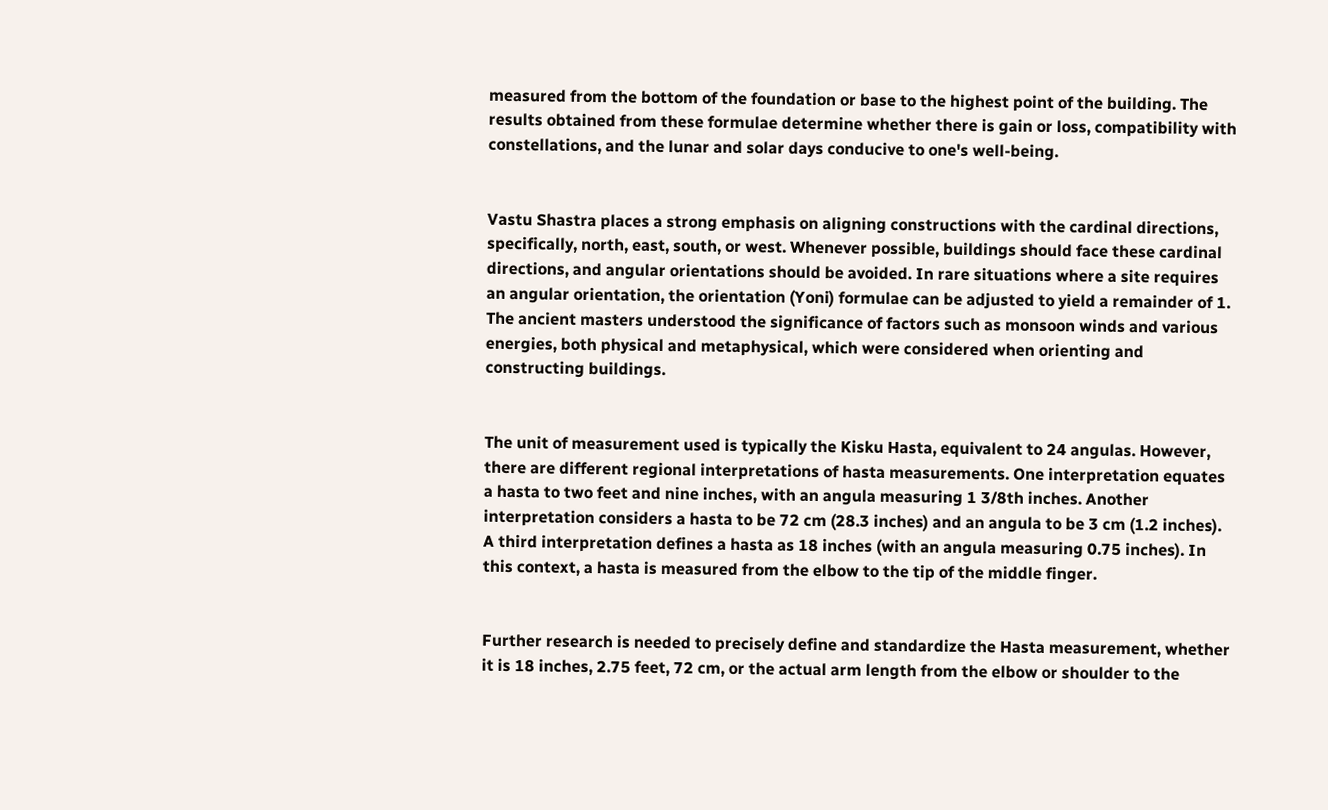measured from the bottom of the foundation or base to the highest point of the building. The results obtained from these formulae determine whether there is gain or loss, compatibility with constellations, and the lunar and solar days conducive to one's well-being.


Vastu Shastra places a strong emphasis on aligning constructions with the cardinal directions, specifically, north, east, south, or west. Whenever possible, buildings should face these cardinal directions, and angular orientations should be avoided. In rare situations where a site requires an angular orientation, the orientation (Yoni) formulae can be adjusted to yield a remainder of 1. The ancient masters understood the significance of factors such as monsoon winds and various energies, both physical and metaphysical, which were considered when orienting and constructing buildings.


The unit of measurement used is typically the Kisku Hasta, equivalent to 24 angulas. However, there are different regional interpretations of hasta measurements. One interpretation equates a hasta to two feet and nine inches, with an angula measuring 1 3/8th inches. Another interpretation considers a hasta to be 72 cm (28.3 inches) and an angula to be 3 cm (1.2 inches). A third interpretation defines a hasta as 18 inches (with an angula measuring 0.75 inches). In this context, a hasta is measured from the elbow to the tip of the middle finger.


Further research is needed to precisely define and standardize the Hasta measurement, whether it is 18 inches, 2.75 feet, 72 cm, or the actual arm length from the elbow or shoulder to the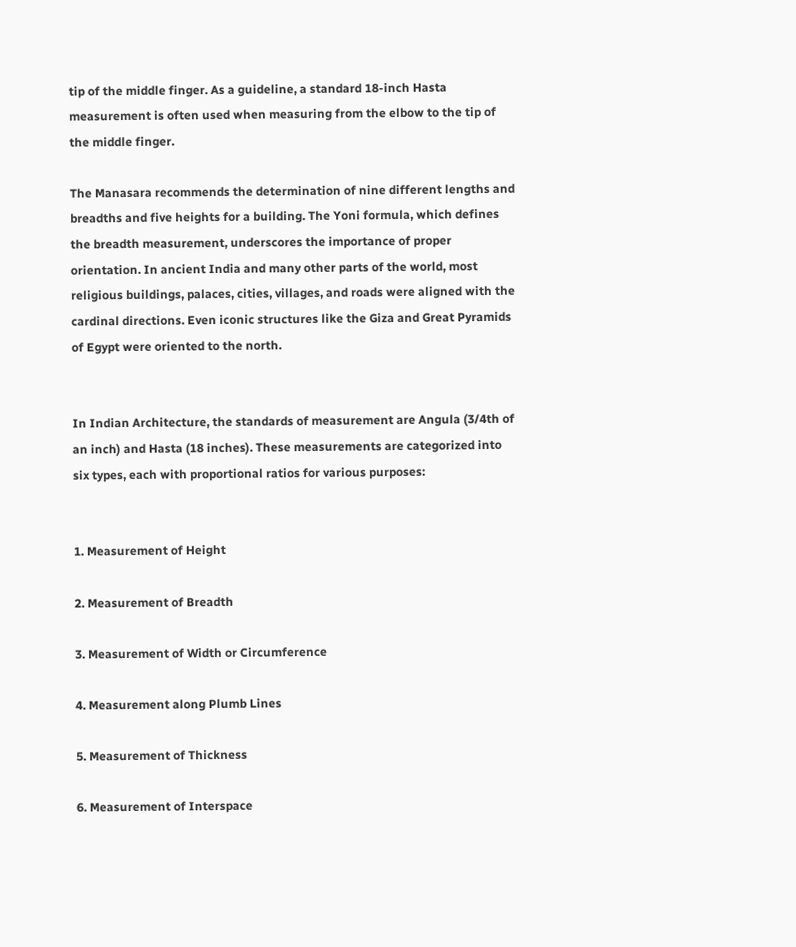tip of the middle finger. As a guideline, a standard 18-inch Hasta measurement is often used when measuring from the elbow to the tip of the middle finger.

The Manasara recommends the determination of nine different lengths and breadths and five heights for a building. The Yoni formula, which defines the breadth measurement, underscores the importance of proper orientation. In ancient India and many other parts of the world, most religious buildings, palaces, cities, villages, and roads were aligned with the cardinal directions. Even iconic structures like the Giza and Great Pyramids of Egypt were oriented to the north.


In Indian Architecture, the standards of measurement are Angula (3/4th of an inch) and Hasta (18 inches). These measurements are categorized into six types, each with proportional ratios for various purposes:


1. Measurement of Height

2. Measurement of Breadth

3. Measurement of Width or Circumference

4. Measurement along Plumb Lines

5. Measurement of Thickness

6. Measurement of Interspace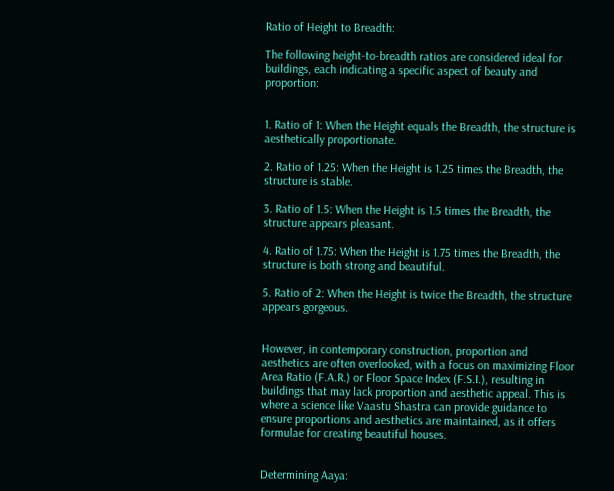Ratio of Height to Breadth:

The following height-to-breadth ratios are considered ideal for buildings, each indicating a specific aspect of beauty and proportion:


1. Ratio of 1: When the Height equals the Breadth, the structure is aesthetically proportionate.

2. Ratio of 1.25: When the Height is 1.25 times the Breadth, the structure is stable.

3. Ratio of 1.5: When the Height is 1.5 times the Breadth, the structure appears pleasant.

4. Ratio of 1.75: When the Height is 1.75 times the Breadth, the structure is both strong and beautiful.

5. Ratio of 2: When the Height is twice the Breadth, the structure appears gorgeous.


However, in contemporary construction, proportion and aesthetics are often overlooked, with a focus on maximizing Floor Area Ratio (F.A.R.) or Floor Space Index (F.S.I.), resulting in buildings that may lack proportion and aesthetic appeal. This is where a science like Vaastu Shastra can provide guidance to ensure proportions and aesthetics are maintained, as it offers formulae for creating beautiful houses.


Determining Aaya: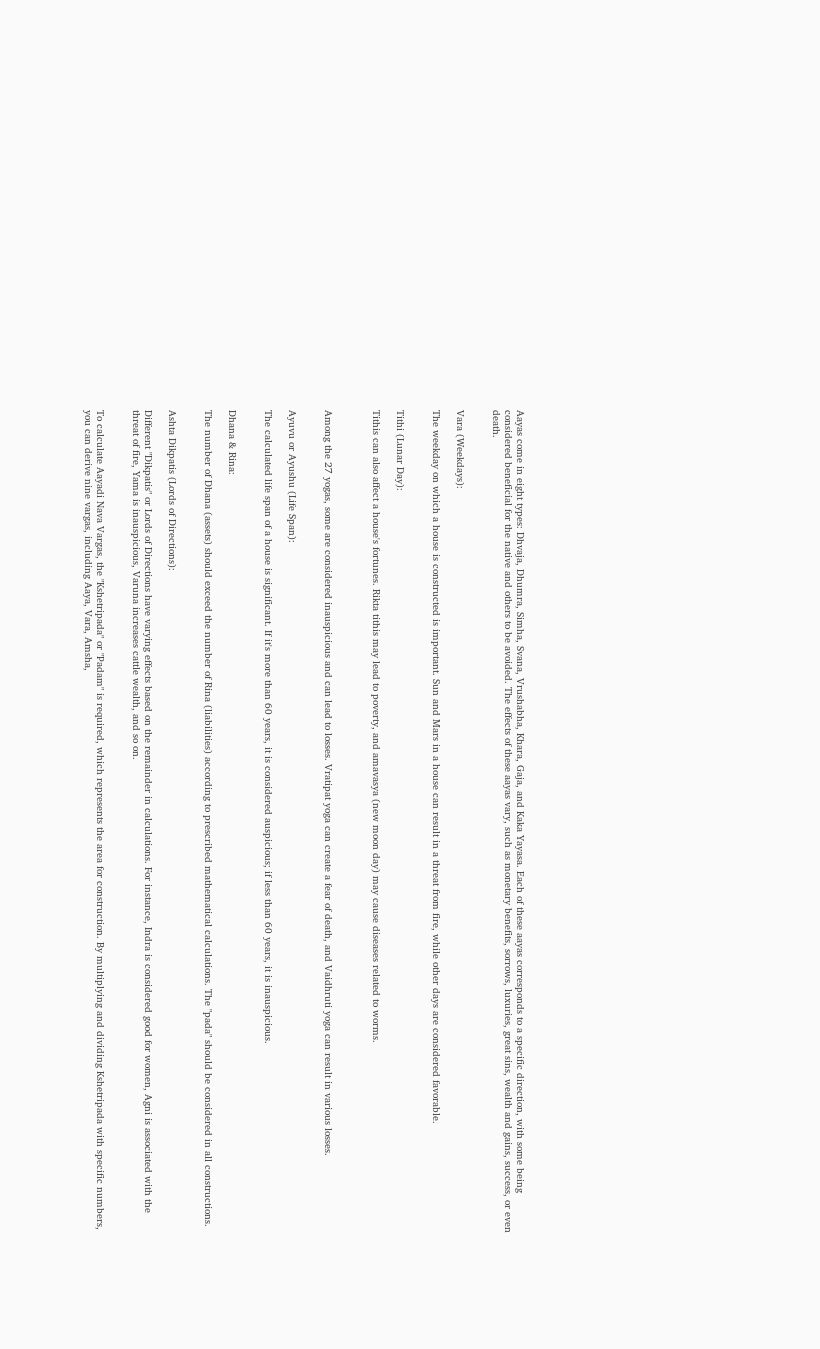Aayas come in eight types: Dhvaja, Dhumra, Simha, Svana, Vrushabha, Khara, Gaja, and Kaka Yayasa. Each of these aayas corresponds to a specific direction, with some being considered beneficial for the native and others to be avoided. The effects of these aayas vary, such as monetary benefits, sorrows, luxuries, great sins, wealth and gains, success, or even death.


Vara (Weekdays):

The weekday on which a house is constructed is important. Sun and Mars in a house can result in a threat from fire, while other days are considered favorable.


Tithi (Lunar Day):

Tithis can also affect a house's fortunes. Rikta tithis may lead to poverty, and amavasya (new moon day) may cause diseases related to worms.



Among the 27 yogas, some are considered inauspicious and can lead to losses. Vratipat yoga can create a fear of death, and Vaidhruti yoga can result in various losses.


Ayuvu or Ayushu (Life Span):

The calculated life span of a house is significant. If it's more than 60 years, it is considered auspicious; if less than 60 years, it is inauspicious.


Dhana & Rina:

The number of Dhana (assets) should exceed the number of Rina (liabilities) according to prescribed mathematical calculations. The "pada" should be considered in all constructions.


Ashta Dikpatis (Lords of Directions):

Different "Dikpatis" or Lords of Directions have varying effects based on the remainder in calculations. For instance, Indra is considered good for women, Agni is associated with the threat of fire, Yama is inauspicious, Varuna increases cattle wealth, and so on.


To calculate Aayadi Nava Vargas, the "Kshetripada" or "Padam" is required, which represents the area for construction. By multiplying and dividing Kshetripada with specific numbers, you can derive nine vargas, including Aaya, Vara, Amsha,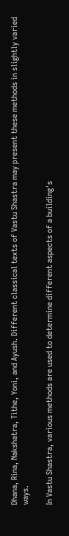Dhana, Rina, Nakshatra, Tithe, Yoni, and Ayush. Different classical texts of Vastu Shastra may present these methods in slightly varied ways.

In Vastu Shastra, various methods are used to determine different aspects of a building's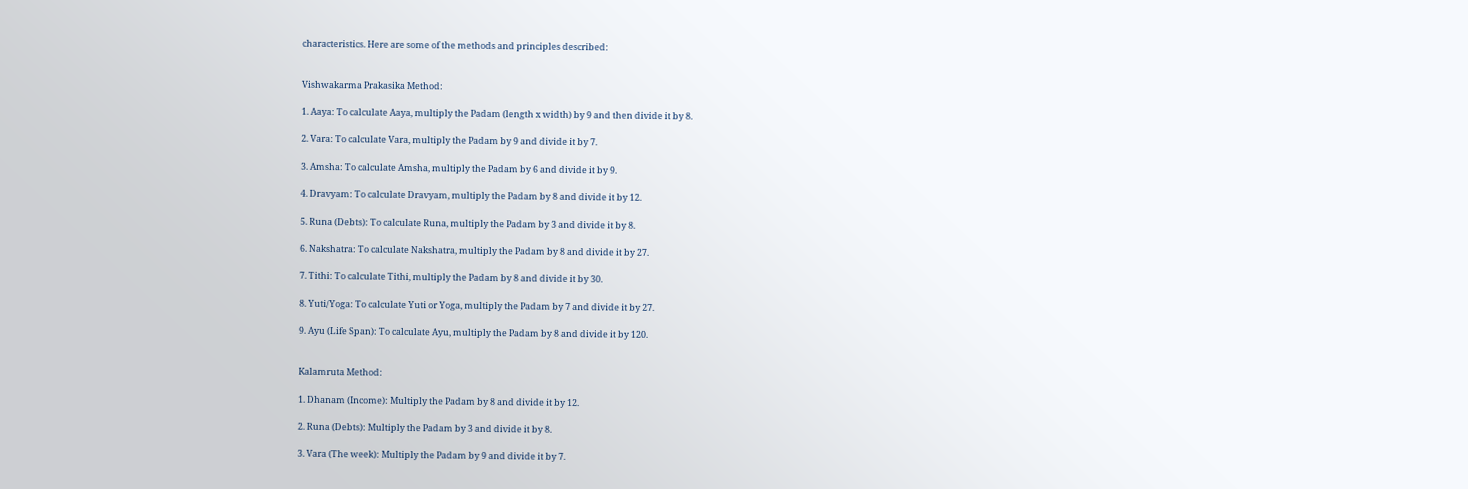characteristics. Here are some of the methods and principles described:


Vishwakarma Prakasika Method:

1. Aaya: To calculate Aaya, multiply the Padam (length x width) by 9 and then divide it by 8.

2. Vara: To calculate Vara, multiply the Padam by 9 and divide it by 7.

3. Amsha: To calculate Amsha, multiply the Padam by 6 and divide it by 9.

4. Dravyam: To calculate Dravyam, multiply the Padam by 8 and divide it by 12.

5. Runa (Debts): To calculate Runa, multiply the Padam by 3 and divide it by 8.

6. Nakshatra: To calculate Nakshatra, multiply the Padam by 8 and divide it by 27.

7. Tithi: To calculate Tithi, multiply the Padam by 8 and divide it by 30.

8. Yuti/Yoga: To calculate Yuti or Yoga, multiply the Padam by 7 and divide it by 27.

9. Ayu (Life Span): To calculate Ayu, multiply the Padam by 8 and divide it by 120.


Kalamruta Method:

1. Dhanam (Income): Multiply the Padam by 8 and divide it by 12.

2. Runa (Debts): Multiply the Padam by 3 and divide it by 8.

3. Vara (The week): Multiply the Padam by 9 and divide it by 7.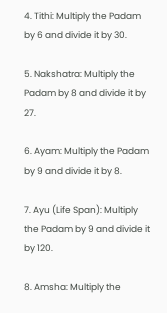4. Tithi: Multiply the Padam by 6 and divide it by 30.

5. Nakshatra: Multiply the Padam by 8 and divide it by 27.

6. Ayam: Multiply the Padam by 9 and divide it by 8.

7. Ayu (Life Span): Multiply the Padam by 9 and divide it by 120.

8. Amsha: Multiply the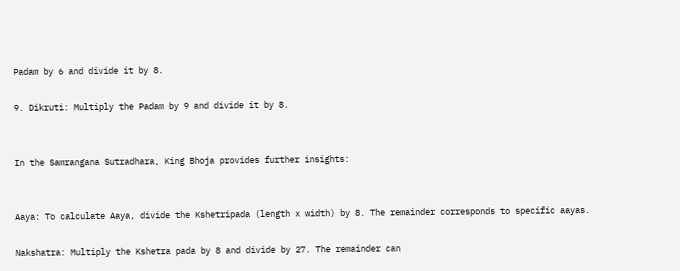Padam by 6 and divide it by 8.

9. Dikruti: Multiply the Padam by 9 and divide it by 8.


In the Samrangana Sutradhara, King Bhoja provides further insights:


Aaya: To calculate Aaya, divide the Kshetripada (length x width) by 8. The remainder corresponds to specific aayas.

Nakshatra: Multiply the Kshetra pada by 8 and divide by 27. The remainder can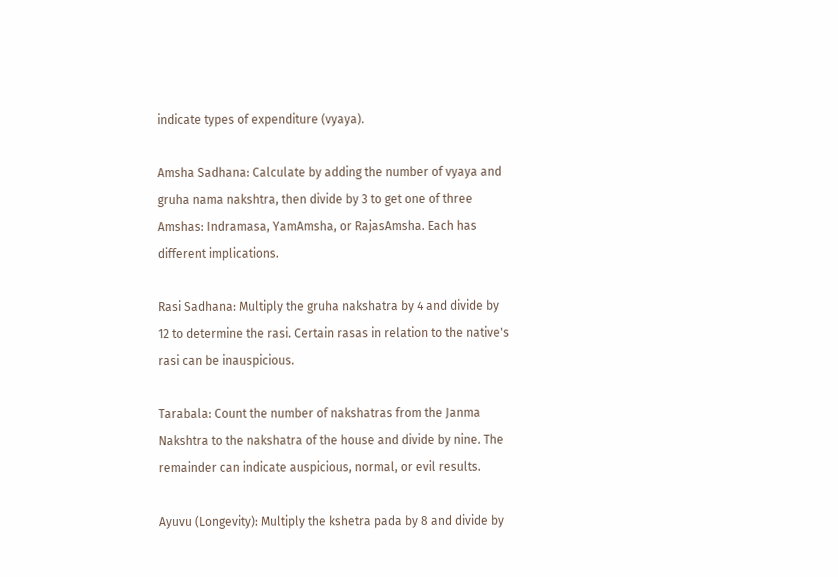indicate types of expenditure (vyaya).

Amsha Sadhana: Calculate by adding the number of vyaya and gruha nama nakshtra, then divide by 3 to get one of three Amshas: Indramasa, YamAmsha, or RajasAmsha. Each has different implications.

Rasi Sadhana: Multiply the gruha nakshatra by 4 and divide by 12 to determine the rasi. Certain rasas in relation to the native's rasi can be inauspicious.

Tarabala: Count the number of nakshatras from the Janma Nakshtra to the nakshatra of the house and divide by nine. The remainder can indicate auspicious, normal, or evil results.

Ayuvu (Longevity): Multiply the kshetra pada by 8 and divide by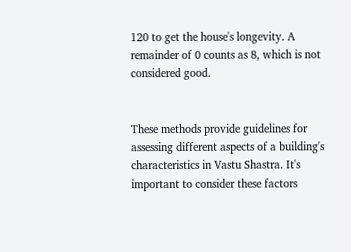120 to get the house's longevity. A remainder of 0 counts as 8, which is not considered good.


These methods provide guidelines for assessing different aspects of a building's characteristics in Vastu Shastra. It's important to consider these factors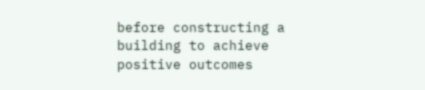before constructing a building to achieve positive outcomes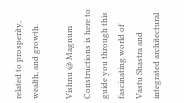related to prosperity, wealth, and growth.

Vishnu @ Magnum Constructions is here to guide you through this fascinating world of Vastu Shastra and integrated architectural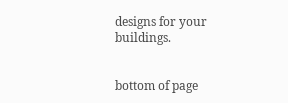designs for your buildings.


bottom of page